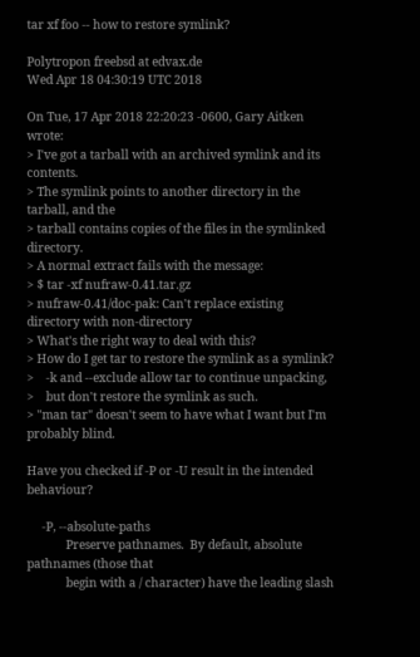tar xf foo -- how to restore symlink?

Polytropon freebsd at edvax.de
Wed Apr 18 04:30:19 UTC 2018

On Tue, 17 Apr 2018 22:20:23 -0600, Gary Aitken wrote:
> I've got a tarball with an archived symlink and its contents.
> The symlink points to another directory in the tarball, and the
> tarball contains copies of the files in the symlinked directory.
> A normal extract fails with the message:
> $ tar -xf nufraw-0.41.tar.gz
> nufraw-0.41/doc-pak: Can't replace existing directory with non-directory
> What's the right way to deal with this?
> How do I get tar to restore the symlink as a symlink?
>    -k and --exclude allow tar to continue unpacking,
>    but don't restore the symlink as such.
> "man tar" doesn't seem to have what I want but I'm probably blind.

Have you checked if -P or -U result in the intended behaviour?

     -P, --absolute-paths
             Preserve pathnames.  By default, absolute pathnames (those that
             begin with a / character) have the leading slash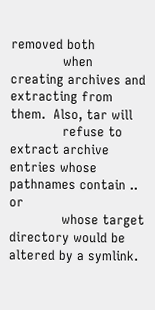removed both
             when creating archives and extracting from them.  Also, tar will
             refuse to extract archive entries whose pathnames contain .. or
             whose target directory would be altered by a symlink.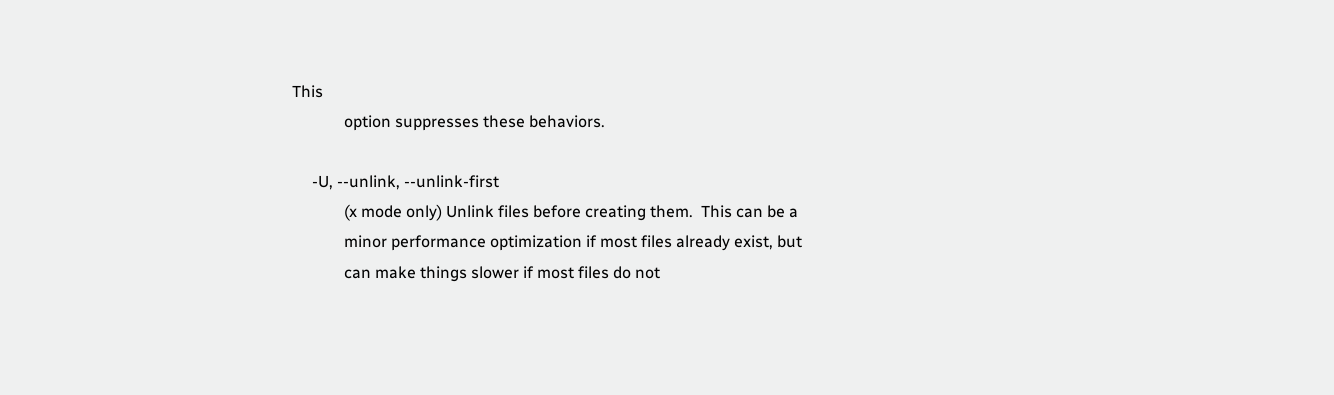This
             option suppresses these behaviors.

     -U, --unlink, --unlink-first
             (x mode only) Unlink files before creating them.  This can be a
             minor performance optimization if most files already exist, but
             can make things slower if most files do not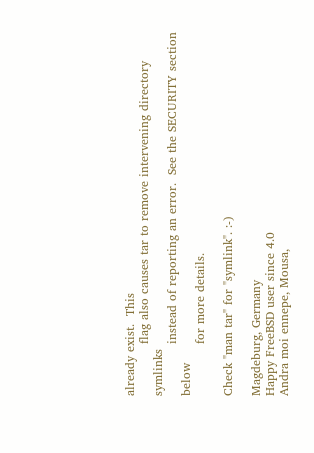already exist.  This
             flag also causes tar to remove intervening directory symlinks
             instead of reporting an error.  See the SECURITY section below
             for more details.

Check "man tar" for "symlink". :-)

Magdeburg, Germany
Happy FreeBSD user since 4.0
Andra moi ennepe, Mousa,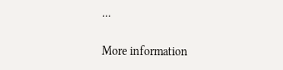...

More information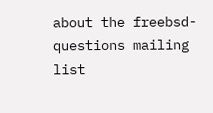about the freebsd-questions mailing list